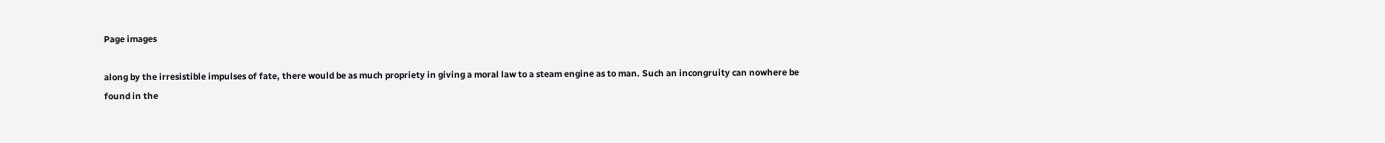Page images

along by the irresistible impulses of fate, there would be as much propriety in giving a moral law to a steam engine as to man. Such an incongruity can nowhere be found in the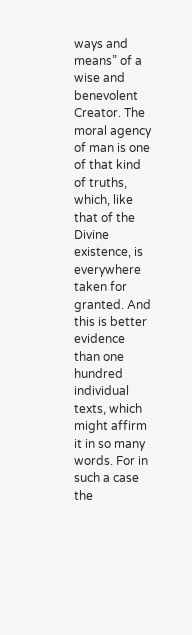ways and means” of a wise and benevolent Creator. The moral agency of man is one of that kind of truths, which, like that of the Divine existence, is everywhere taken for granted. And this is better evidence than one hundred individual texts, which might affirm it in so many words. For in such a case the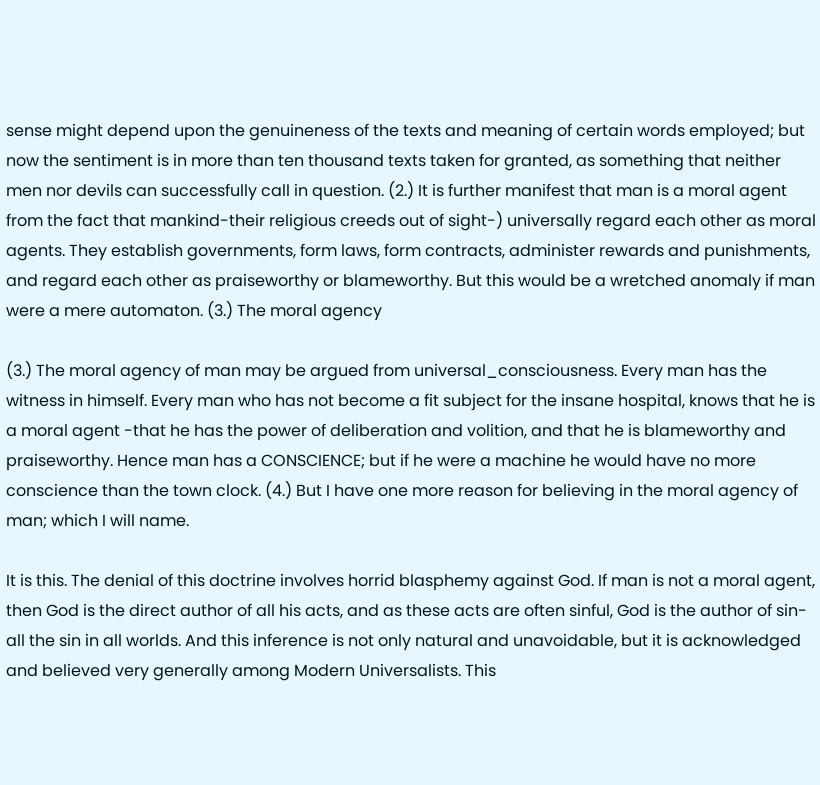sense might depend upon the genuineness of the texts and meaning of certain words employed; but now the sentiment is in more than ten thousand texts taken for granted, as something that neither men nor devils can successfully call in question. (2.) It is further manifest that man is a moral agent from the fact that mankind-their religious creeds out of sight-) universally regard each other as moral agents. They establish governments, form laws, form contracts, administer rewards and punishments, and regard each other as praiseworthy or blameworthy. But this would be a wretched anomaly if man were a mere automaton. (3.) The moral agency

(3.) The moral agency of man may be argued from universal_consciousness. Every man has the witness in himself. Every man who has not become a fit subject for the insane hospital, knows that he is a moral agent -that he has the power of deliberation and volition, and that he is blameworthy and praiseworthy. Hence man has a CONSCIENCE; but if he were a machine he would have no more conscience than the town clock. (4.) But I have one more reason for believing in the moral agency of man; which I will name.

It is this. The denial of this doctrine involves horrid blasphemy against God. If man is not a moral agent, then God is the direct author of all his acts, and as these acts are often sinful, God is the author of sin-all the sin in all worlds. And this inference is not only natural and unavoidable, but it is acknowledged and believed very generally among Modern Universalists. This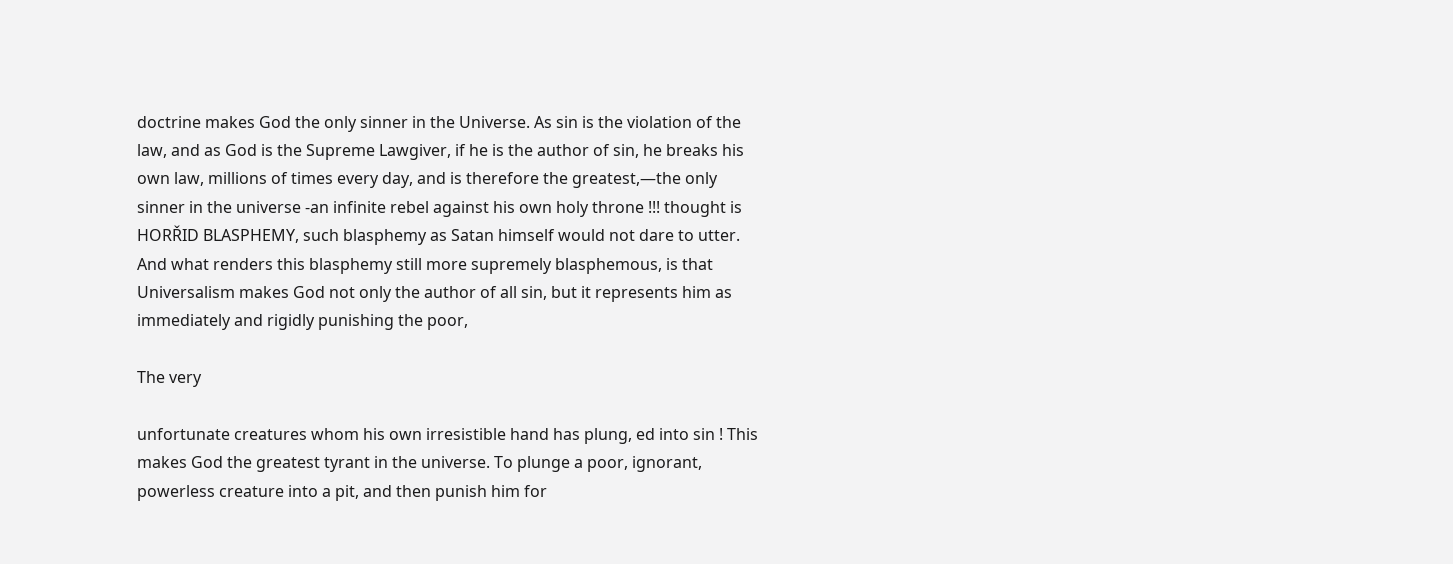doctrine makes God the only sinner in the Universe. As sin is the violation of the law, and as God is the Supreme Lawgiver, if he is the author of sin, he breaks his own law, millions of times every day, and is therefore the greatest,—the only sinner in the universe -an infinite rebel against his own holy throne !!! thought is HORŘID BLASPHEMY, such blasphemy as Satan himself would not dare to utter. And what renders this blasphemy still more supremely blasphemous, is that Universalism makes God not only the author of all sin, but it represents him as immediately and rigidly punishing the poor,

The very

unfortunate creatures whom his own irresistible hand has plung, ed into sin ! This makes God the greatest tyrant in the universe. To plunge a poor, ignorant, powerless creature into a pit, and then punish him for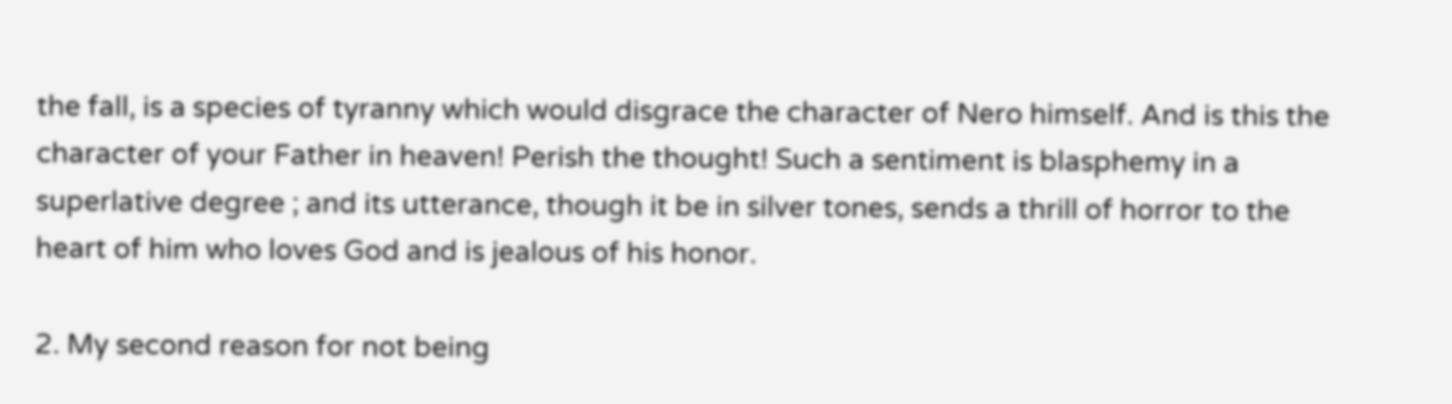the fall, is a species of tyranny which would disgrace the character of Nero himself. And is this the character of your Father in heaven! Perish the thought! Such a sentiment is blasphemy in a superlative degree ; and its utterance, though it be in silver tones, sends a thrill of horror to the heart of him who loves God and is jealous of his honor.

2. My second reason for not being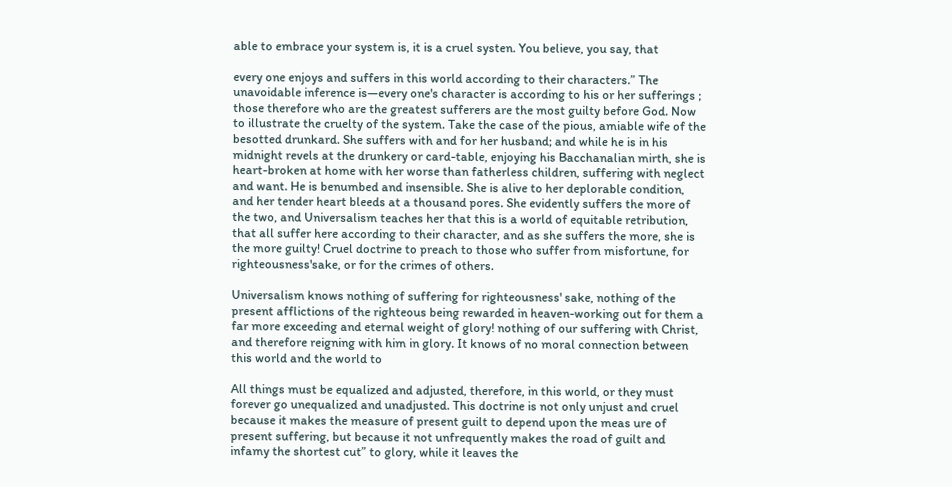able to embrace your system is, it is a cruel systen. You believe, you say, that

every one enjoys and suffers in this world according to their characters.” The unavoidable inference is—every one's character is according to his or her sufferings ; those therefore who are the greatest sufferers are the most guilty before God. Now to illustrate the cruelty of the system. Take the case of the pious, amiable wife of the besotted drunkard. She suffers with and for her husband; and while he is in his midnight revels at the drunkery or card-table, enjoying his Bacchanalian mirth, she is heart-broken at home with her worse than fatherless children, suffering with neglect and want. He is benumbed and insensible. She is alive to her deplorable condition, and her tender heart bleeds at a thousand pores. She evidently suffers the more of the two, and Universalism teaches her that this is a world of equitable retribution, that all suffer here according to their character, and as she suffers the more, she is the more guilty! Cruel doctrine to preach to those who suffer from misfortune, for righteousness'sake, or for the crimes of others.

Universalism knows nothing of suffering for righteousness' sake, nothing of the present afflictions of the righteous being rewarded in heaven-working out for them a far more exceeding and eternal weight of glory! nothing of our suffering with Christ, and therefore reigning with him in glory. It knows of no moral connection between this world and the world to

All things must be equalized and adjusted, therefore, in this world, or they must forever go unequalized and unadjusted. This doctrine is not only unjust and cruel because it makes the measure of present guilt to depend upon the meas ure of present suffering, but because it not unfrequently makes the road of guilt and infamy the shortest cut” to glory, while it leaves the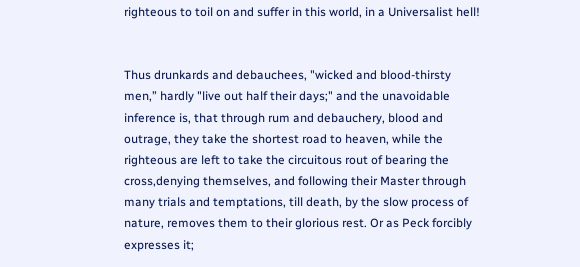righteous to toil on and suffer in this world, in a Universalist hell!


Thus drunkards and debauchees, "wicked and blood-thirsty men,” hardly "live out half their days;" and the unavoidable inference is, that through rum and debauchery, blood and outrage, they take the shortest road to heaven, while the righteous are left to take the circuitous rout of bearing the cross,denying themselves, and following their Master through many trials and temptations, till death, by the slow process of nature, removes them to their glorious rest. Or as Peck forcibly expresses it;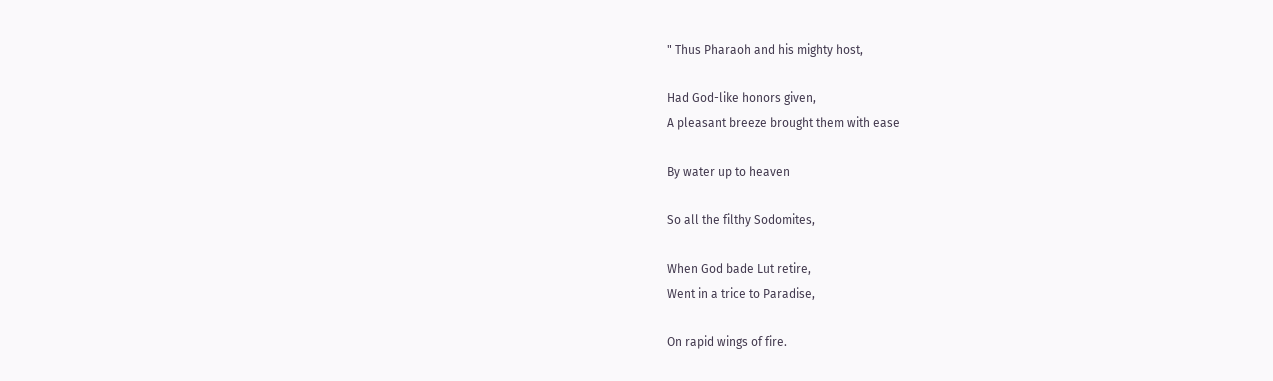" Thus Pharaoh and his mighty host,

Had God-like honors given,
A pleasant breeze brought them with ease

By water up to heaven

So all the filthy Sodomites,

When God bade Lut retire,
Went in a trice to Paradise,

On rapid wings of fire.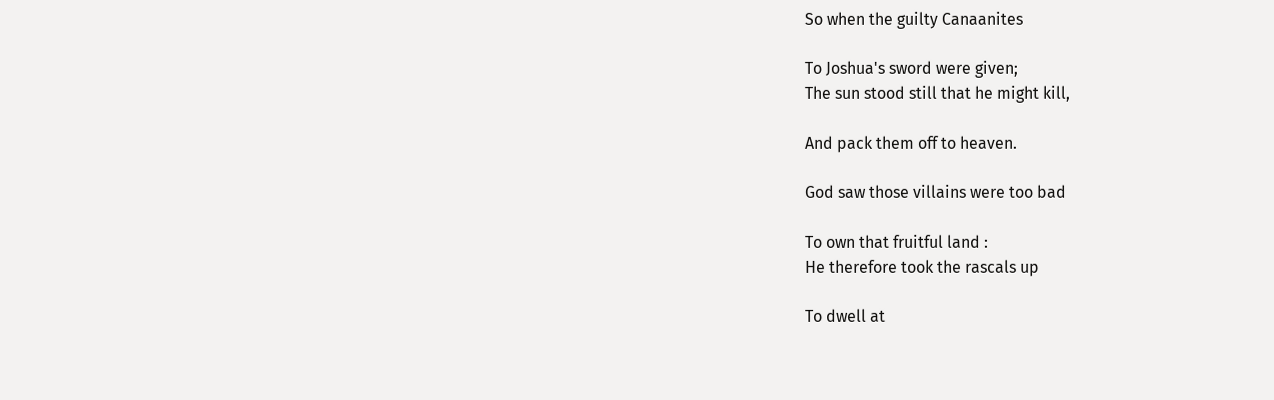So when the guilty Canaanites

To Joshua's sword were given;
The sun stood still that he might kill,

And pack them off to heaven.

God saw those villains were too bad

To own that fruitful land :
He therefore took the rascals up

To dwell at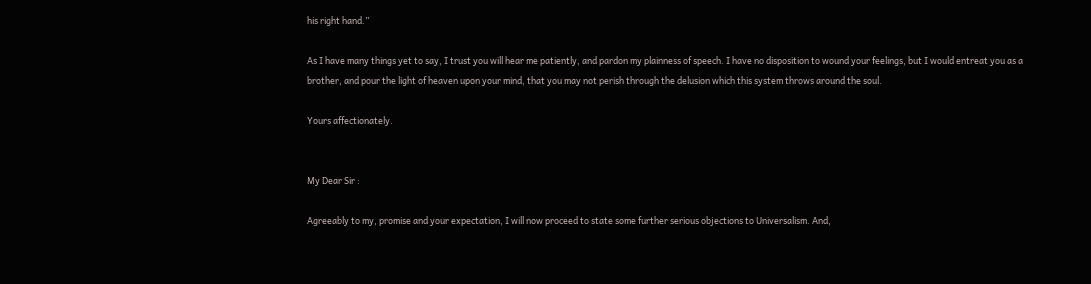his right hand.”

As I have many things yet to say, I trust you will hear me patiently, and pardon my plainness of speech. I have no disposition to wound your feelings, but I would entreat you as a brother, and pour the light of heaven upon your mind, that you may not perish through the delusion which this system throws around the soul.

Yours affectionately.


My Dear Sir :

Agreeably to my, promise and your expectation, I will now proceed to state some further serious objections to Universalism. And,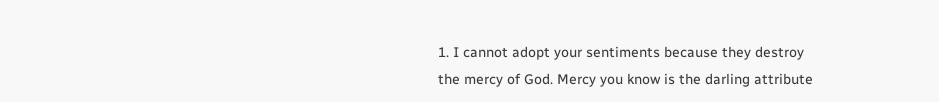1. I cannot adopt your sentiments because they destroy the mercy of God. Mercy you know is the darling attribute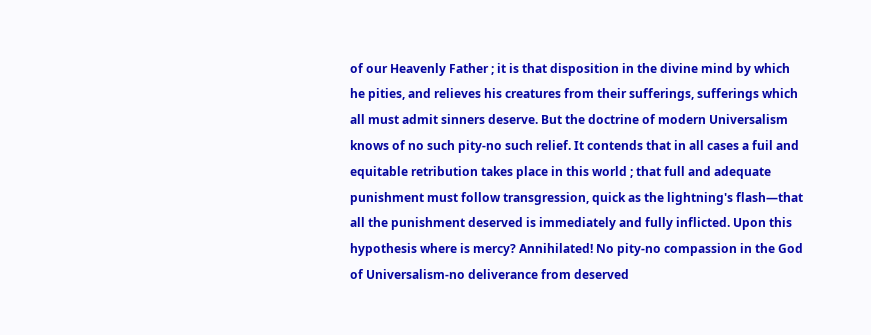of our Heavenly Father ; it is that disposition in the divine mind by which he pities, and relieves his creatures from their sufferings, sufferings which all must admit sinners deserve. But the doctrine of modern Universalism knows of no such pity-no such relief. It contends that in all cases a fuil and equitable retribution takes place in this world ; that full and adequate punishment must follow transgression, quick as the lightning's flash—that all the punishment deserved is immediately and fully inflicted. Upon this hypothesis where is mercy? Annihilated! No pity-no compassion in the God of Universalism-no deliverance from deserved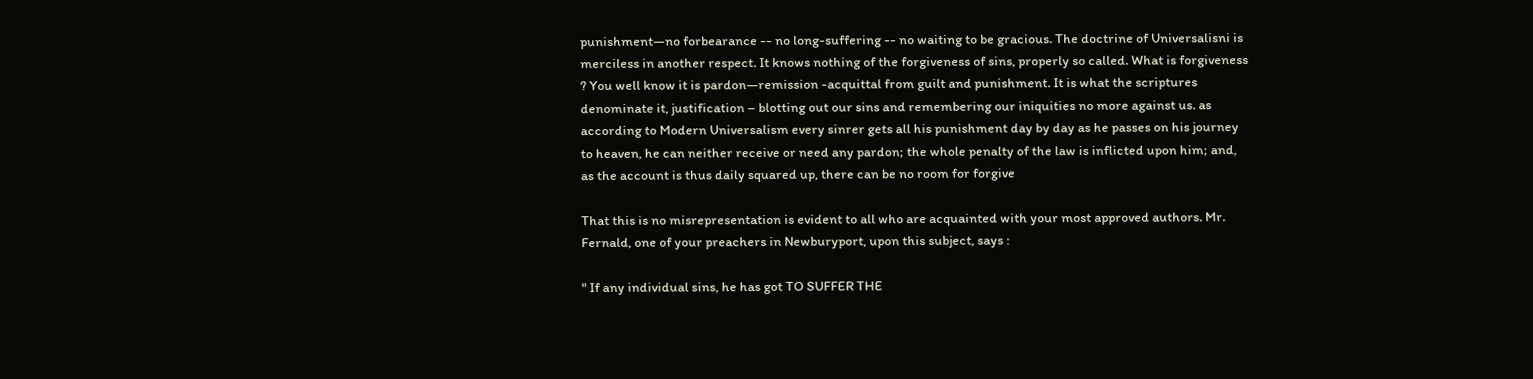punishment—no forbearance -- no long-suffering -- no waiting to be gracious. The doctrine of Universalisni is merciless in another respect. It knows nothing of the forgiveness of sins, properly so called. What is forgiveness ? You well know it is pardon—remission -acquittal from guilt and punishment. It is what the scriptures denominate it, justification – blotting out our sins and remembering our iniquities no more against us. as according to Modern Universalism every sinrer gets all his punishment day by day as he passes on his journey to heaven, he can neither receive or need any pardon; the whole penalty of the law is inflicted upon him; and, as the account is thus daily squared up, there can be no room for forgive

That this is no misrepresentation is evident to all who are acquainted with your most approved authors. Mr. Fernald, one of your preachers in Newburyport, upon this subject, says :

" If any individual sins, he has got TO SUFFER THE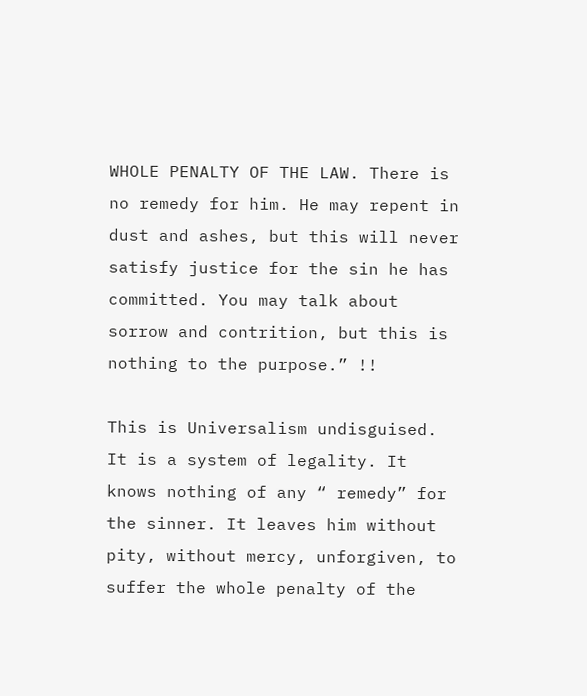WHOLE PENALTY OF THE LAW. There is no remedy for him. He may repent in dust and ashes, but this will never satisfy justice for the sin he has committed. You may talk about sorrow and contrition, but this is nothing to the purpose.” !!

This is Universalism undisguised. It is a system of legality. It knows nothing of any “ remedy” for the sinner. It leaves him without pity, without mercy, unforgiven, to suffer the whole penalty of the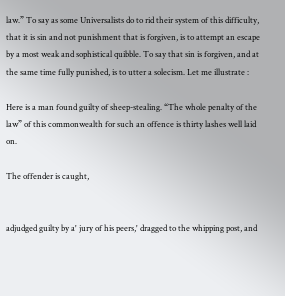law.” To say as some Universalists do to rid their system of this difficulty, that it is sin and not punishment that is forgiven, is to attempt an escape by a most weak and sophistical quibble. To say that sin is forgiven, and at the same time fully punished, is to utter a solecism. Let me illustrate :

Here is a man found guilty of sheep-stealing. “The whole penalty of the law” of this commonwealth for such an offence is thirty lashes well laid on.

The offender is caught,


adjudged guilty by a' jury of his peers,' dragged to the whipping post, and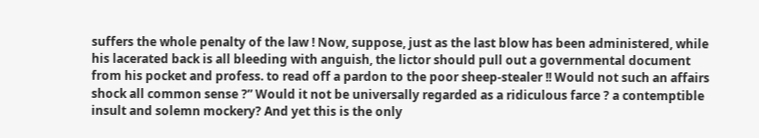suffers the whole penalty of the law ! Now, suppose, just as the last blow has been administered, while his lacerated back is all bleeding with anguish, the lictor should pull out a governmental document from his pocket and profess. to read off a pardon to the poor sheep-stealer !! Would not such an affairs shock all common sense ?” Would it not be universally regarded as a ridiculous farce ? a contemptible insult and solemn mockery? And yet this is the only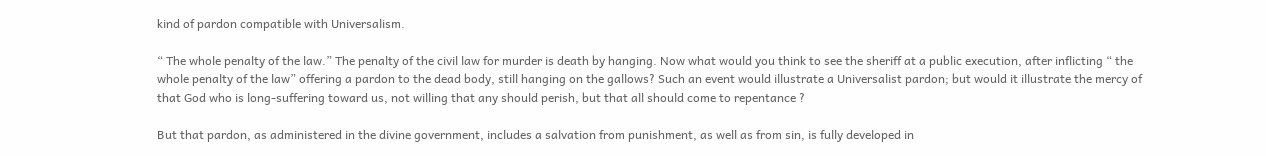kind of pardon compatible with Universalism.

“ The whole penalty of the law.” The penalty of the civil law for murder is death by hanging. Now what would you think to see the sheriff at a public execution, after inflicting “ the whole penalty of the law” offering a pardon to the dead body, still hanging on the gallows? Such an event would illustrate a Universalist pardon; but would it illustrate the mercy of that God who is long-suffering toward us, not willing that any should perish, but that all should come to repentance ?

But that pardon, as administered in the divine government, includes a salvation from punishment, as well as from sin, is fully developed in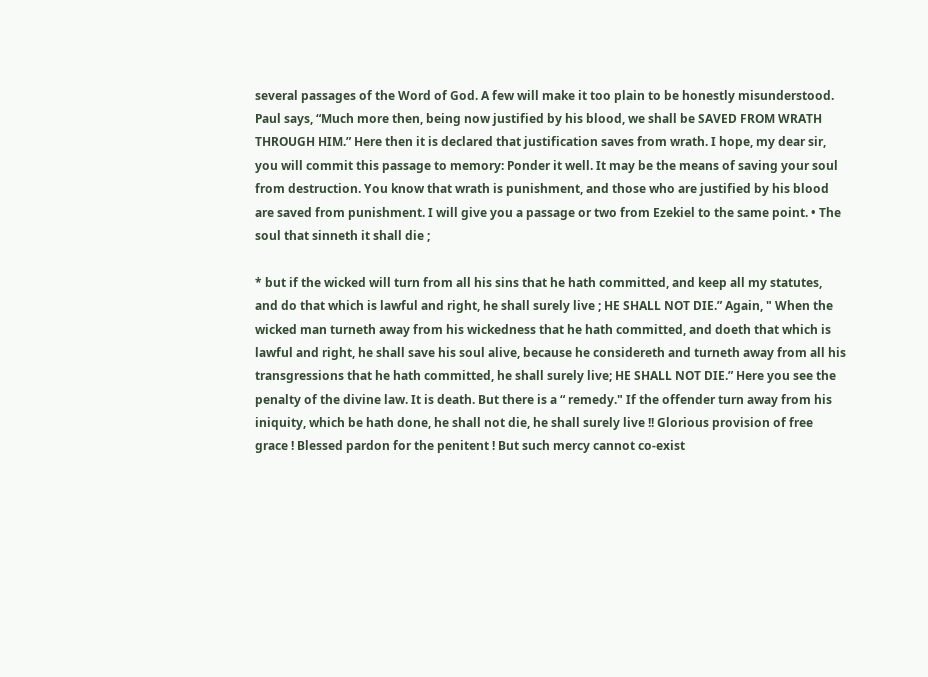several passages of the Word of God. A few will make it too plain to be honestly misunderstood. Paul says, “Much more then, being now justified by his blood, we shall be SAVED FROM WRATH THROUGH HIM.” Here then it is declared that justification saves from wrath. I hope, my dear sir, you will commit this passage to memory: Ponder it well. It may be the means of saving your soul from destruction. You know that wrath is punishment, and those who are justified by his blood are saved from punishment. I will give you a passage or two from Ezekiel to the same point. • The soul that sinneth it shall die ;

* but if the wicked will turn from all his sins that he hath committed, and keep all my statutes, and do that which is lawful and right, he shall surely live ; HE SHALL NOT DIE.” Again, " When the wicked man turneth away from his wickedness that he hath committed, and doeth that which is lawful and right, he shall save his soul alive, because he considereth and turneth away from all his transgressions that he hath committed, he shall surely live; HE SHALL NOT DIE.” Here you see the penalty of the divine law. It is death. But there is a “ remedy." If the offender turn away from his iniquity, which be hath done, he shall not die, he shall surely live !! Glorious provision of free grace ! Blessed pardon for the penitent ! But such mercy cannot co-exist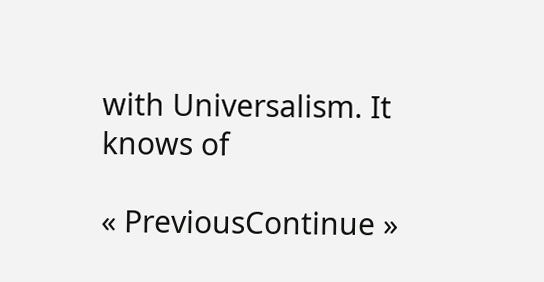with Universalism. It knows of

« PreviousContinue »